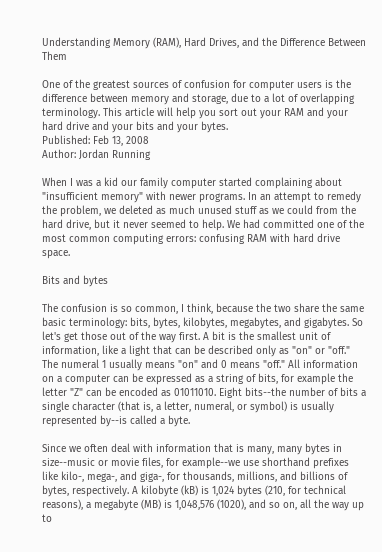Understanding Memory (RAM), Hard Drives, and the Difference Between Them

One of the greatest sources of confusion for computer users is the difference between memory and storage, due to a lot of overlapping terminology. This article will help you sort out your RAM and your hard drive and your bits and your bytes.
Published: Feb 13, 2008
Author: Jordan Running

When I was a kid our family computer started complaining about "insufficient memory" with newer programs. In an attempt to remedy the problem, we deleted as much unused stuff as we could from the hard drive, but it never seemed to help. We had committed one of the most common computing errors: confusing RAM with hard drive space.

Bits and bytes

The confusion is so common, I think, because the two share the same basic terminology: bits, bytes, kilobytes, megabytes, and gigabytes. So let's get those out of the way first. A bit is the smallest unit of information, like a light that can be described only as "on" or "off." The numeral 1 usually means "on" and 0 means "off." All information on a computer can be expressed as a string of bits, for example the letter "Z" can be encoded as 01011010. Eight bits--the number of bits a single character (that is, a letter, numeral, or symbol) is usually represented by--is called a byte.

Since we often deal with information that is many, many bytes in size--music or movie files, for example--we use shorthand prefixes like kilo-, mega-, and giga-, for thousands, millions, and billions of bytes, respectively. A kilobyte (kB) is 1,024 bytes (210, for technical reasons), a megabyte (MB) is 1,048,576 (1020), and so on, all the way up to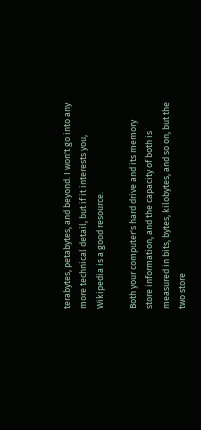terabytes, petabytes, and beyond. I won't go into any more technical detail, but if it interests you, Wikipedia is a good resource.

Both your computer's hard drive and its memory store information, and the capacity of both is measured in bits, bytes, kilobytes, and so on, but the two store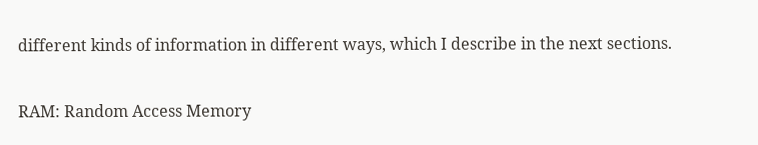different kinds of information in different ways, which I describe in the next sections.

RAM: Random Access Memory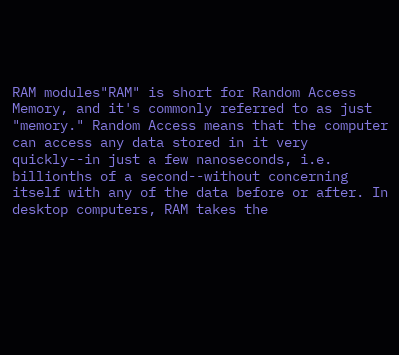RAM modules"RAM" is short for Random Access Memory, and it's commonly referred to as just "memory." Random Access means that the computer can access any data stored in it very quickly--in just a few nanoseconds, i.e. billionths of a second--without concerning itself with any of the data before or after. In desktop computers, RAM takes the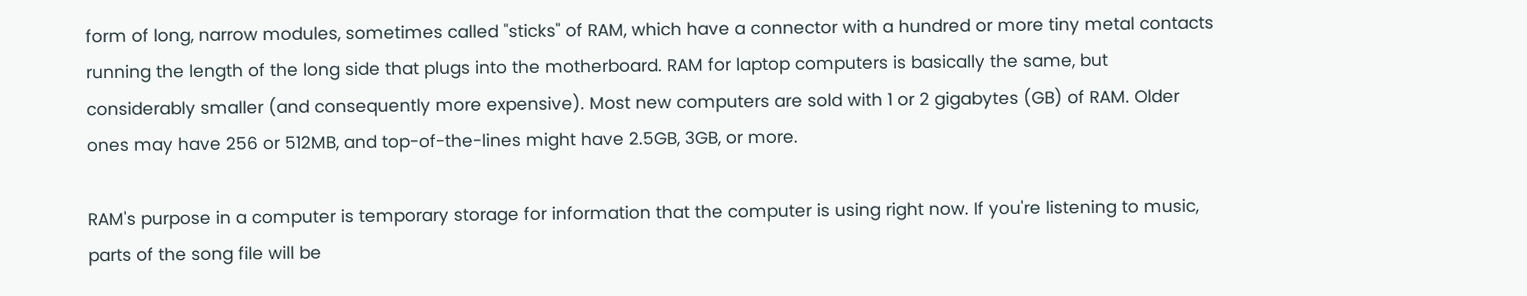form of long, narrow modules, sometimes called "sticks" of RAM, which have a connector with a hundred or more tiny metal contacts running the length of the long side that plugs into the motherboard. RAM for laptop computers is basically the same, but considerably smaller (and consequently more expensive). Most new computers are sold with 1 or 2 gigabytes (GB) of RAM. Older ones may have 256 or 512MB, and top-of-the-lines might have 2.5GB, 3GB, or more.

RAM's purpose in a computer is temporary storage for information that the computer is using right now. If you're listening to music, parts of the song file will be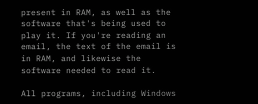present in RAM, as well as the software that's being used to play it. If you're reading an email, the text of the email is in RAM, and likewise the software needed to read it.

All programs, including Windows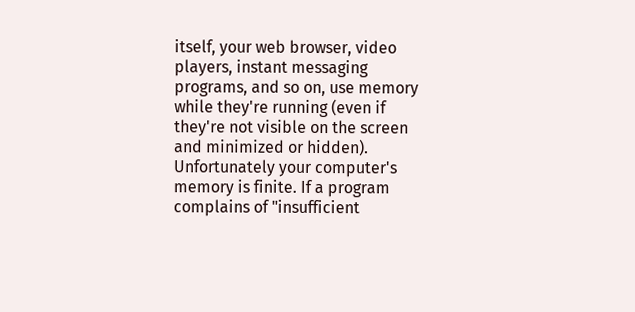itself, your web browser, video players, instant messaging programs, and so on, use memory while they're running (even if they're not visible on the screen and minimized or hidden). Unfortunately your computer's memory is finite. If a program complains of "insufficient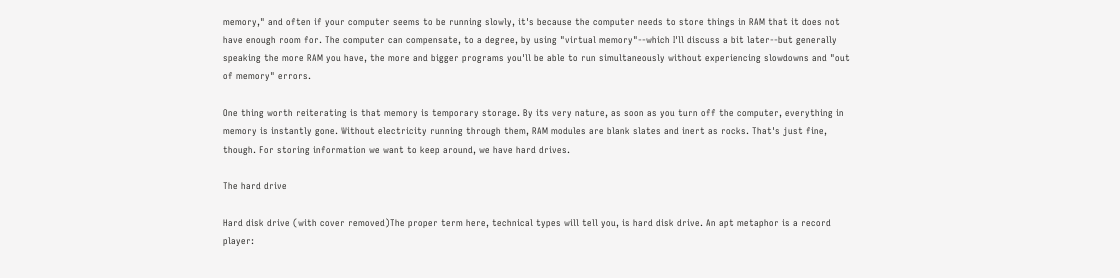memory," and often if your computer seems to be running slowly, it's because the computer needs to store things in RAM that it does not have enough room for. The computer can compensate, to a degree, by using "virtual memory"--which I'll discuss a bit later--but generally speaking the more RAM you have, the more and bigger programs you'll be able to run simultaneously without experiencing slowdowns and "out of memory" errors.

One thing worth reiterating is that memory is temporary storage. By its very nature, as soon as you turn off the computer, everything in memory is instantly gone. Without electricity running through them, RAM modules are blank slates and inert as rocks. That's just fine, though. For storing information we want to keep around, we have hard drives.

The hard drive

Hard disk drive (with cover removed)The proper term here, technical types will tell you, is hard disk drive. An apt metaphor is a record player: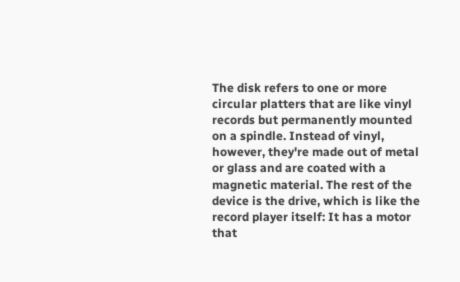The disk refers to one or more circular platters that are like vinyl records but permanently mounted on a spindle. Instead of vinyl, however, they're made out of metal or glass and are coated with a magnetic material. The rest of the device is the drive, which is like the record player itself: It has a motor that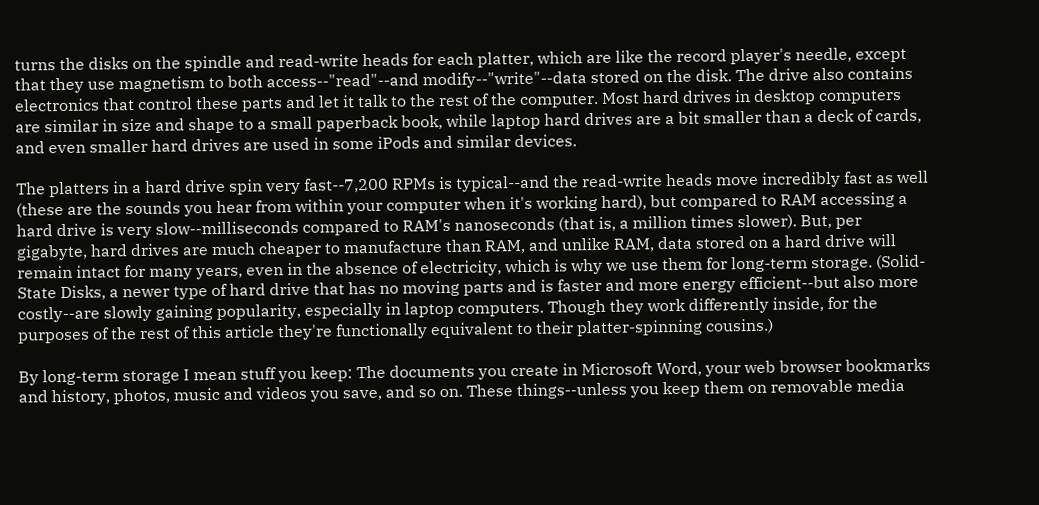turns the disks on the spindle and read-write heads for each platter, which are like the record player's needle, except that they use magnetism to both access--"read"--and modify--"write"--data stored on the disk. The drive also contains electronics that control these parts and let it talk to the rest of the computer. Most hard drives in desktop computers are similar in size and shape to a small paperback book, while laptop hard drives are a bit smaller than a deck of cards, and even smaller hard drives are used in some iPods and similar devices.

The platters in a hard drive spin very fast--7,200 RPMs is typical--and the read-write heads move incredibly fast as well (these are the sounds you hear from within your computer when it's working hard), but compared to RAM accessing a hard drive is very slow--milliseconds compared to RAM's nanoseconds (that is, a million times slower). But, per gigabyte, hard drives are much cheaper to manufacture than RAM, and unlike RAM, data stored on a hard drive will remain intact for many years, even in the absence of electricity, which is why we use them for long-term storage. (Solid-State Disks, a newer type of hard drive that has no moving parts and is faster and more energy efficient--but also more costly--are slowly gaining popularity, especially in laptop computers. Though they work differently inside, for the purposes of the rest of this article they're functionally equivalent to their platter-spinning cousins.)

By long-term storage I mean stuff you keep: The documents you create in Microsoft Word, your web browser bookmarks and history, photos, music and videos you save, and so on. These things--unless you keep them on removable media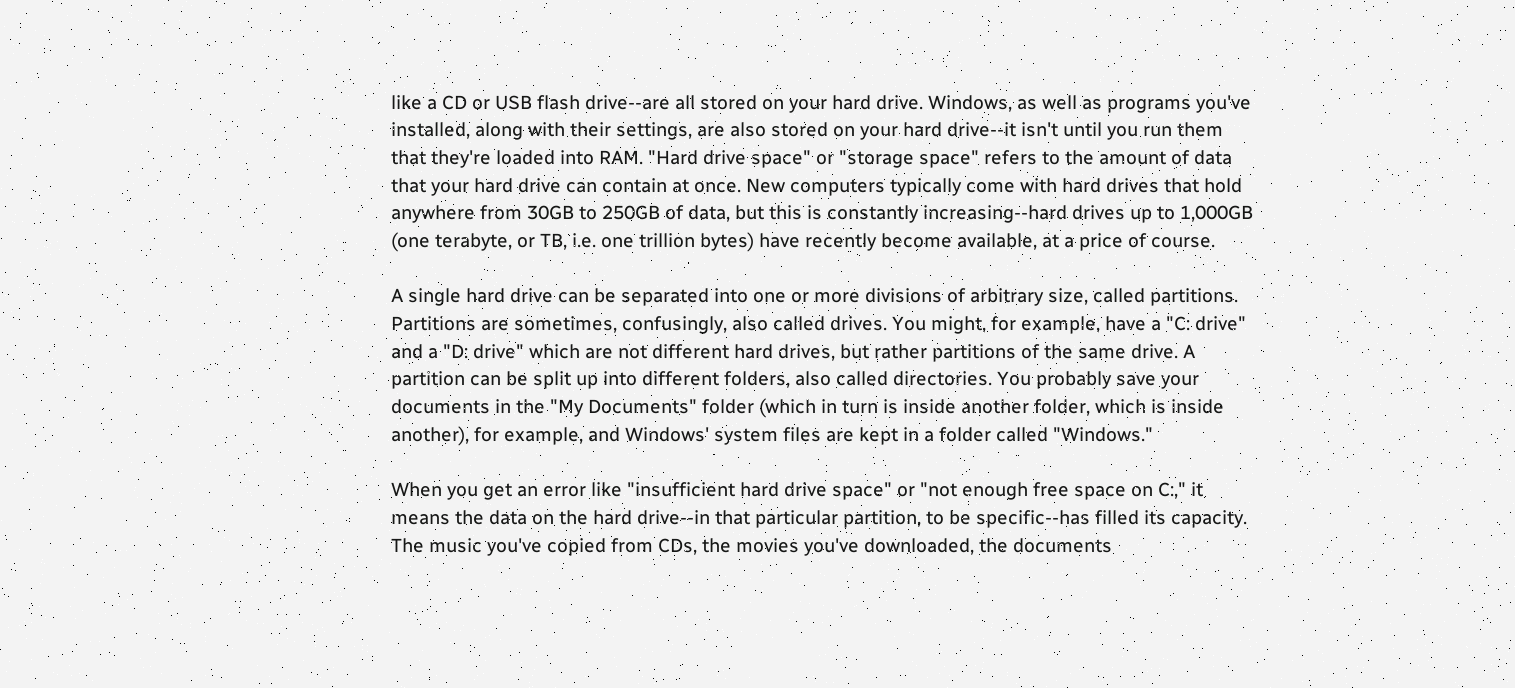like a CD or USB flash drive--are all stored on your hard drive. Windows, as well as programs you've installed, along with their settings, are also stored on your hard drive--it isn't until you run them that they're loaded into RAM. "Hard drive space" or "storage space" refers to the amount of data that your hard drive can contain at once. New computers typically come with hard drives that hold anywhere from 30GB to 250GB of data, but this is constantly increasing--hard drives up to 1,000GB (one terabyte, or TB, i.e. one trillion bytes) have recently become available, at a price of course.

A single hard drive can be separated into one or more divisions of arbitrary size, called partitions. Partitions are sometimes, confusingly, also called drives. You might, for example, have a "C: drive" and a "D: drive" which are not different hard drives, but rather partitions of the same drive. A partition can be split up into different folders, also called directories. You probably save your documents in the "My Documents" folder (which in turn is inside another folder, which is inside another), for example, and Windows' system files are kept in a folder called "Windows."

When you get an error like "insufficient hard drive space" or "not enough free space on C:," it means the data on the hard drive--in that particular partition, to be specific--has filled its capacity. The music you've copied from CDs, the movies you've downloaded, the documents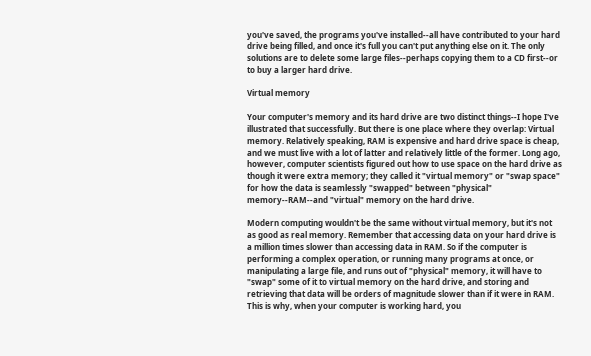you've saved, the programs you've installed--all have contributed to your hard drive being filled, and once it's full you can't put anything else on it. The only solutions are to delete some large files--perhaps copying them to a CD first--or to buy a larger hard drive.

Virtual memory

Your computer's memory and its hard drive are two distinct things--I hope I've illustrated that successfully. But there is one place where they overlap: Virtual memory. Relatively speaking, RAM is expensive and hard drive space is cheap, and we must live with a lot of latter and relatively little of the former. Long ago, however, computer scientists figured out how to use space on the hard drive as though it were extra memory; they called it "virtual memory" or "swap space" for how the data is seamlessly "swapped" between "physical" memory--RAM--and "virtual" memory on the hard drive.

Modern computing wouldn't be the same without virtual memory, but it's not as good as real memory. Remember that accessing data on your hard drive is a million times slower than accessing data in RAM. So if the computer is performing a complex operation, or running many programs at once, or manipulating a large file, and runs out of "physical" memory, it will have to "swap" some of it to virtual memory on the hard drive, and storing and retrieving that data will be orders of magnitude slower than if it were in RAM. This is why, when your computer is working hard, you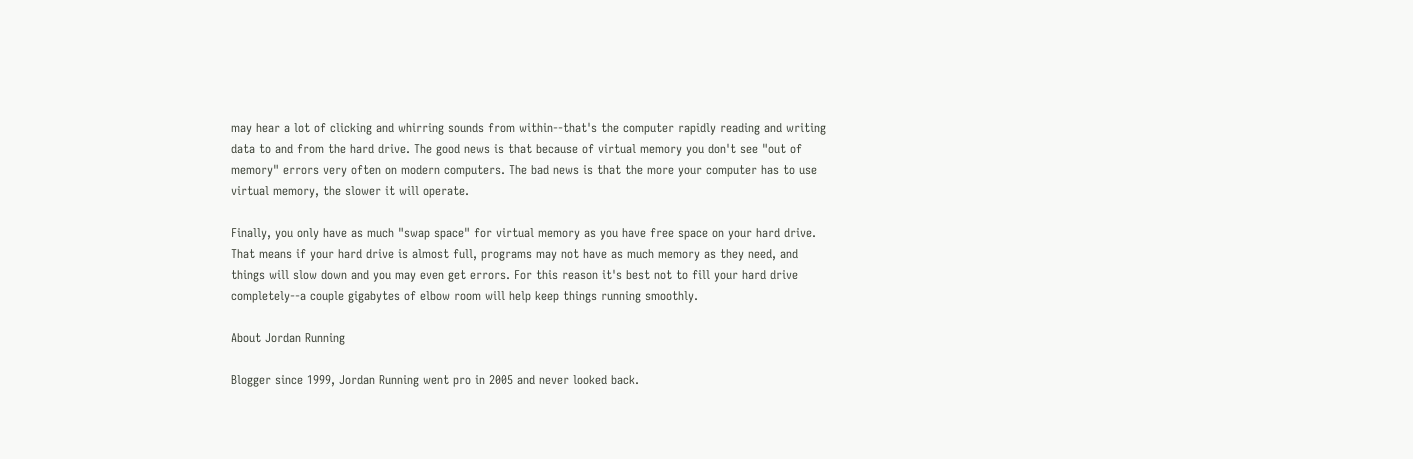may hear a lot of clicking and whirring sounds from within--that's the computer rapidly reading and writing data to and from the hard drive. The good news is that because of virtual memory you don't see "out of memory" errors very often on modern computers. The bad news is that the more your computer has to use virtual memory, the slower it will operate.

Finally, you only have as much "swap space" for virtual memory as you have free space on your hard drive. That means if your hard drive is almost full, programs may not have as much memory as they need, and things will slow down and you may even get errors. For this reason it's best not to fill your hard drive completely--a couple gigabytes of elbow room will help keep things running smoothly.

About Jordan Running

Blogger since 1999, Jordan Running went pro in 2005 and never looked back.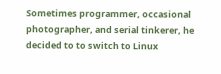Sometimes programmer, occasional photographer, and serial tinkerer, he decided to to switch to Linux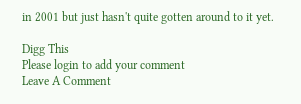in 2001 but just hasn't quite gotten around to it yet.

Digg This
Please login to add your comment
Leave A Comment